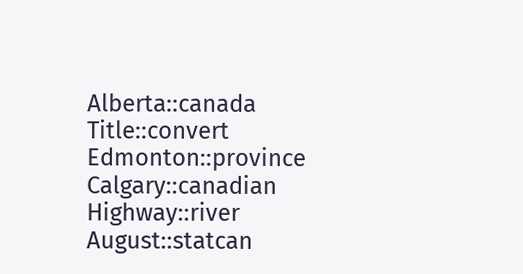Alberta::canada    Title::convert    Edmonton::province    Calgary::canadian    Highway::river    August::statcan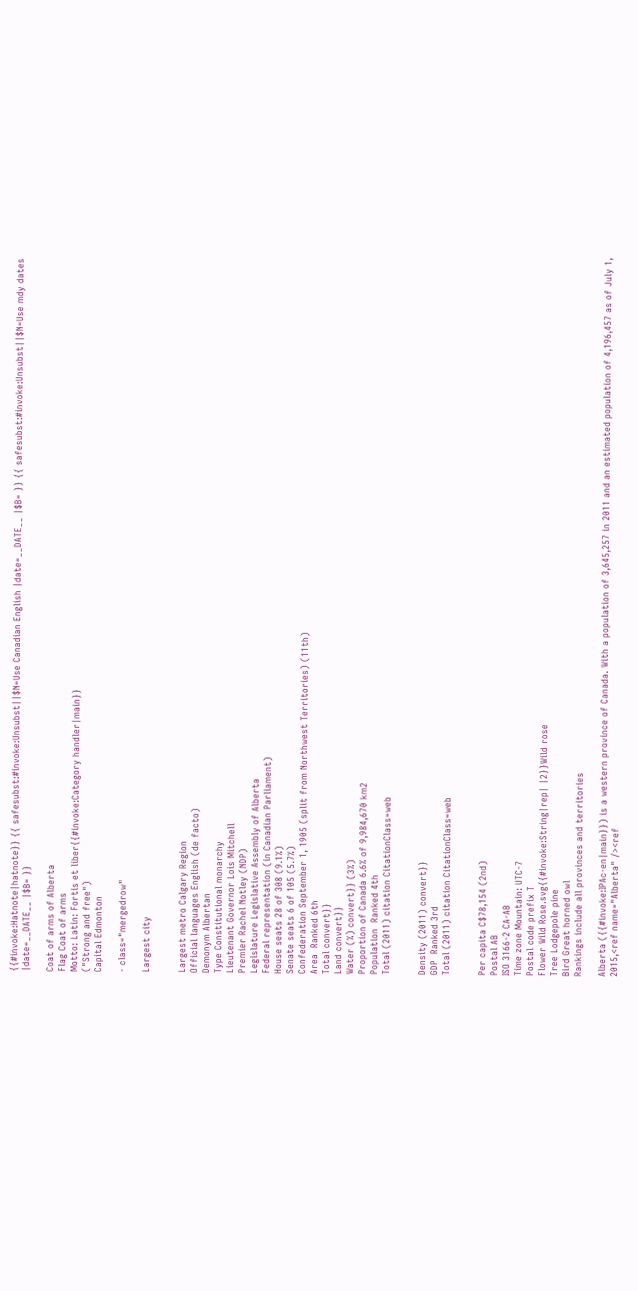{{#invoke:Hatnote|hatnote}} {{ safesubst:#invoke:Unsubst||$N=Use Canadian English |date=__DATE__ |$B= }} {{ safesubst:#invoke:Unsubst||$N=Use mdy dates |date=__DATE__ |$B= }}

Coat of arms of Alberta
Flag Coat of arms
Motto: Latin: Fortis et liber{{#invoke:Category handler|main}}
("Strong and free")
Capital Edmonton

- class="mergedrow"

Largest city


Largest metro Calgary Region
Official languages English (de facto)
Demonym Albertan
Type Constitutional monarchy
Lieutenant Governor Lois Mitchell
Premier Rachel Notley (NDP)
Legislature Legislative Assembly of Alberta
Federal representation (in Canadian Parliament)
House seats 28 of 308 (9.1%)
Senate seats 6 of 105 (5.7%)
Confederation September 1, 1905 (split from Northwest Territories) (11th)
Area  Ranked 6th
Total convert}}
Land convert}}
Water (%) convert}} (3%)
Proportion of Canada 6.6% of 9,984,670 km2
Population  Ranked 4th
Total (2011) citation CitationClass=web


Density (2011) convert}}
GDP  Ranked 3rd
Total (2011) citation CitationClass=web


Per capita C$78,154 (2nd)
Postal AB
ISO 3166-2 CA-AB
Time zone Mountain: UTC-7
Postal code prefix T
Flower Wild Rose.svg{{#invoke:String|rep| |2}}Wild rose
Tree Lodgepole pine
Bird Great horned owl
Rankings include all provinces and territories

Alberta ({{#invoke:IPAc-en|main}}) is a western province of Canada. With a population of 3,645,257 in 2011 and an estimated population of 4,196,457 as of July 1, 2015,<ref name="Alberta" /><ref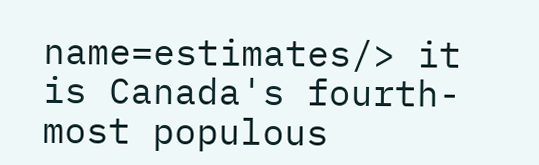name=estimates/> it is Canada's fourth-most populous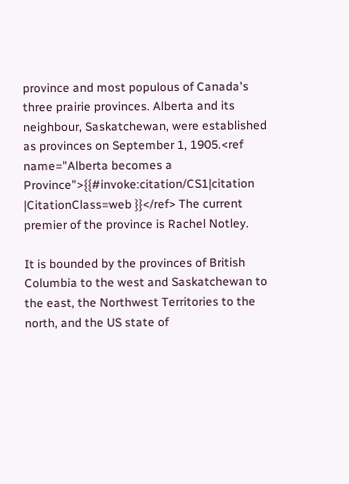province and most populous of Canada's three prairie provinces. Alberta and its neighbour, Saskatchewan, were established as provinces on September 1, 1905.<ref name="Alberta becomes a Province">{{#invoke:citation/CS1|citation |CitationClass=web }}</ref> The current premier of the province is Rachel Notley.

It is bounded by the provinces of British Columbia to the west and Saskatchewan to the east, the Northwest Territories to the north, and the US state of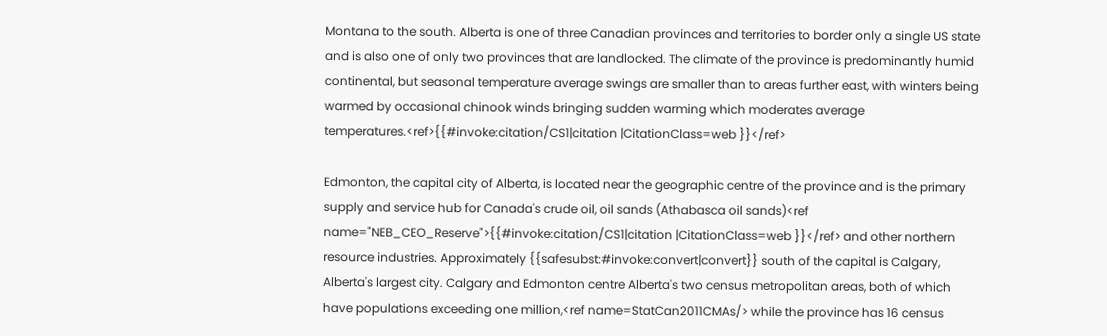Montana to the south. Alberta is one of three Canadian provinces and territories to border only a single US state and is also one of only two provinces that are landlocked. The climate of the province is predominantly humid continental, but seasonal temperature average swings are smaller than to areas further east, with winters being warmed by occasional chinook winds bringing sudden warming which moderates average temperatures.<ref>{{#invoke:citation/CS1|citation |CitationClass=web }}</ref>

Edmonton, the capital city of Alberta, is located near the geographic centre of the province and is the primary supply and service hub for Canada's crude oil, oil sands (Athabasca oil sands)<ref name="NEB_CEO_Reserve">{{#invoke:citation/CS1|citation |CitationClass=web }}</ref> and other northern resource industries. Approximately {{safesubst:#invoke:convert|convert}} south of the capital is Calgary, Alberta's largest city. Calgary and Edmonton centre Alberta's two census metropolitan areas, both of which have populations exceeding one million,<ref name=StatCan2011CMAs/> while the province has 16 census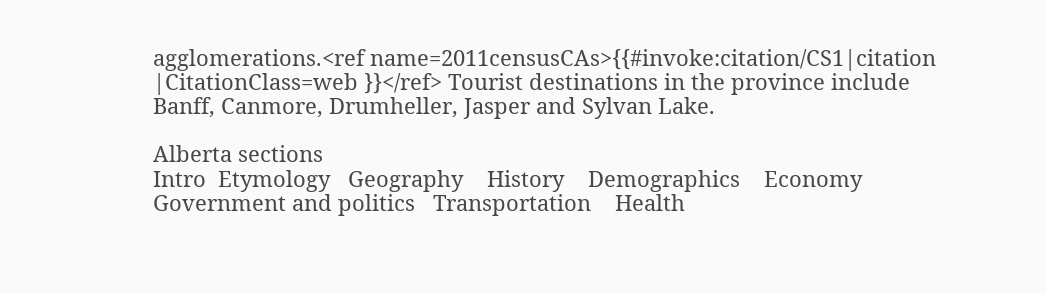agglomerations.<ref name=2011censusCAs>{{#invoke:citation/CS1|citation |CitationClass=web }}</ref> Tourist destinations in the province include Banff, Canmore, Drumheller, Jasper and Sylvan Lake.

Alberta sections
Intro  Etymology   Geography    History    Demographics    Economy   Government and politics   Transportation    Health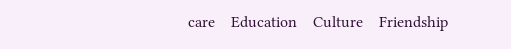care    Education    Culture    Friendship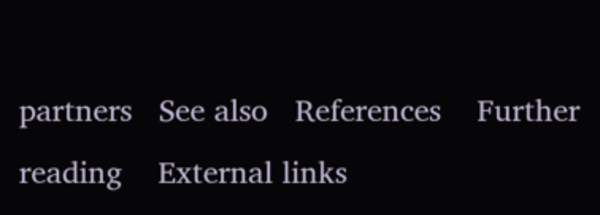partners   See also   References    Further reading    External links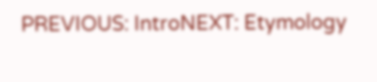PREVIOUS: IntroNEXT: Etymology